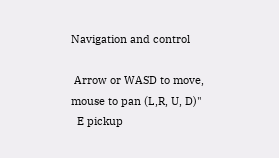Navigation and control

 Arrow or WASD to move, mouse to pan (L,R, U, D)"
  E pickup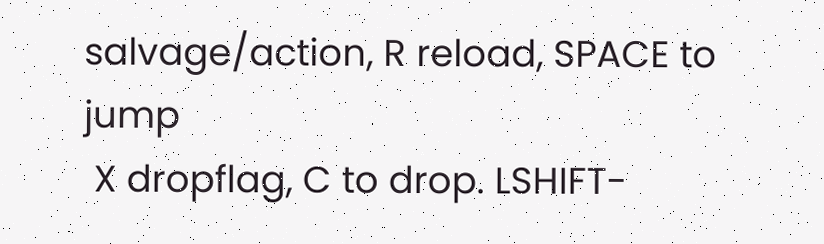salvage/action, R reload, SPACE to jump
 X dropflag, C to drop. LSHIFT-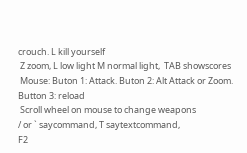crouch. L kill yourself
 Z zoom, L low light M normal light,  TAB showscores
 Mouse: Buton 1: Attack. Buton 2: Alt Attack or Zoom. Button 3: reload
 Scroll wheel on mouse to change weapons
/ or ` saycommand, T saytextcommand,
F2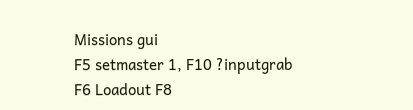Missions gui
F5 setmaster 1, F10 ?inputgrab
F6 Loadout F8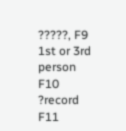?????, F9 1st or 3rd person
F10 ?record F11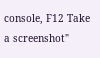console, F12 Take a screenshot"